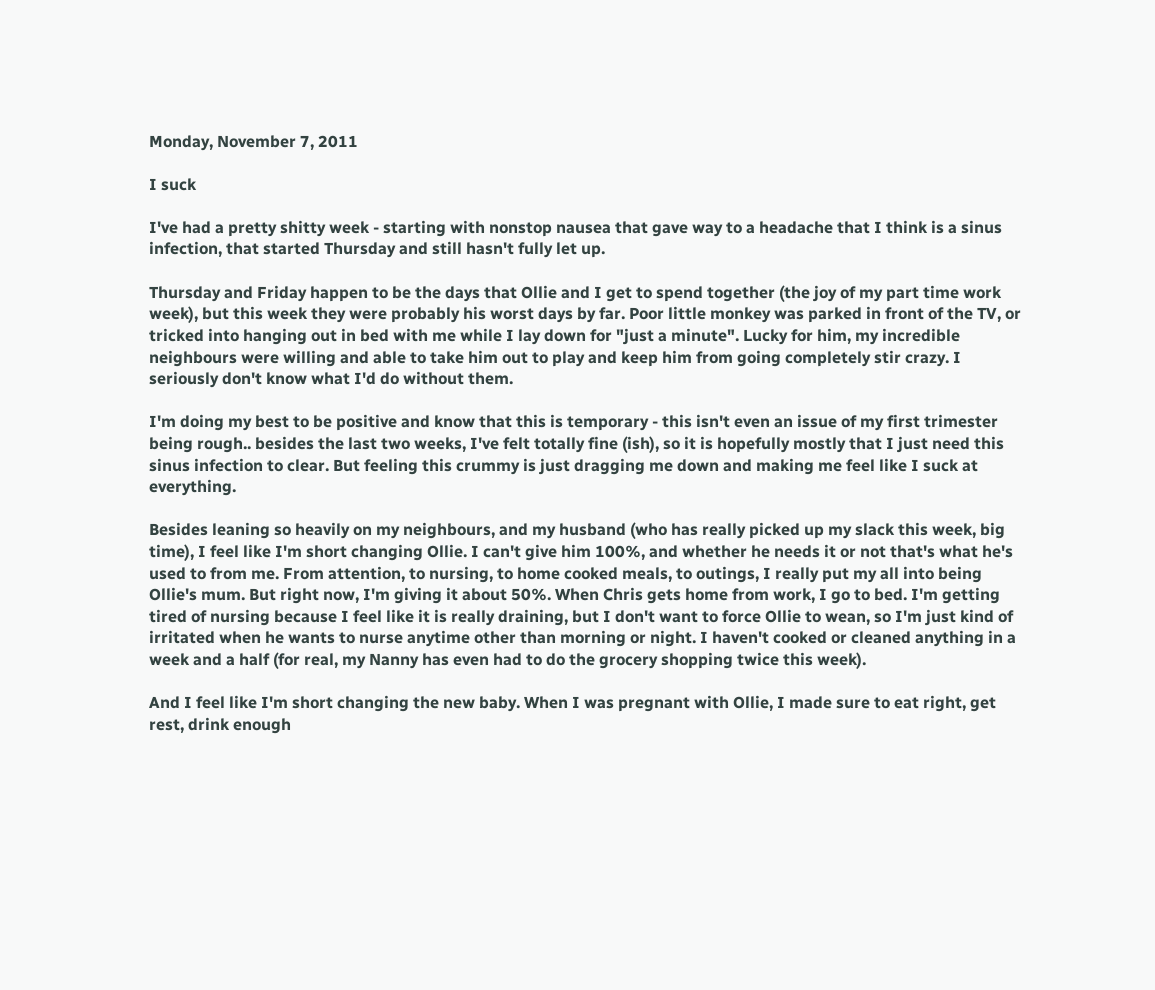Monday, November 7, 2011

I suck

I've had a pretty shitty week - starting with nonstop nausea that gave way to a headache that I think is a sinus infection, that started Thursday and still hasn't fully let up.

Thursday and Friday happen to be the days that Ollie and I get to spend together (the joy of my part time work week), but this week they were probably his worst days by far. Poor little monkey was parked in front of the TV, or tricked into hanging out in bed with me while I lay down for "just a minute". Lucky for him, my incredible neighbours were willing and able to take him out to play and keep him from going completely stir crazy. I seriously don't know what I'd do without them.

I'm doing my best to be positive and know that this is temporary - this isn't even an issue of my first trimester being rough.. besides the last two weeks, I've felt totally fine (ish), so it is hopefully mostly that I just need this sinus infection to clear. But feeling this crummy is just dragging me down and making me feel like I suck at everything.

Besides leaning so heavily on my neighbours, and my husband (who has really picked up my slack this week, big time), I feel like I'm short changing Ollie. I can't give him 100%, and whether he needs it or not that's what he's used to from me. From attention, to nursing, to home cooked meals, to outings, I really put my all into being Ollie's mum. But right now, I'm giving it about 50%. When Chris gets home from work, I go to bed. I'm getting tired of nursing because I feel like it is really draining, but I don't want to force Ollie to wean, so I'm just kind of irritated when he wants to nurse anytime other than morning or night. I haven't cooked or cleaned anything in a week and a half (for real, my Nanny has even had to do the grocery shopping twice this week).

And I feel like I'm short changing the new baby. When I was pregnant with Ollie, I made sure to eat right, get rest, drink enough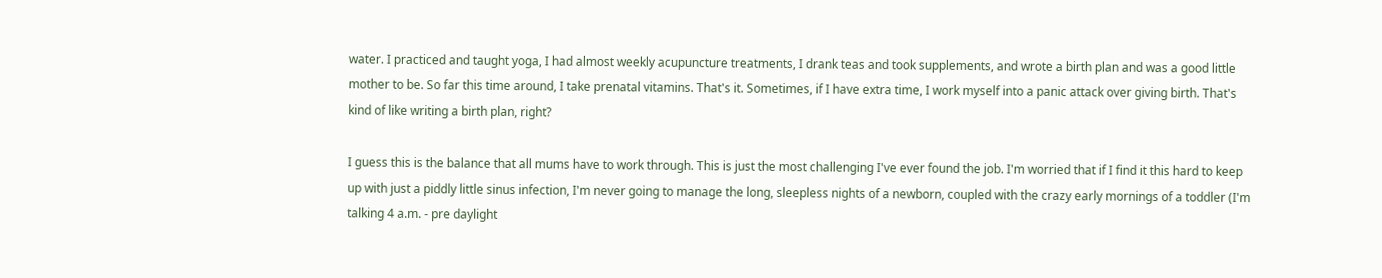water. I practiced and taught yoga, I had almost weekly acupuncture treatments, I drank teas and took supplements, and wrote a birth plan and was a good little mother to be. So far this time around, I take prenatal vitamins. That's it. Sometimes, if I have extra time, I work myself into a panic attack over giving birth. That's kind of like writing a birth plan, right?

I guess this is the balance that all mums have to work through. This is just the most challenging I've ever found the job. I'm worried that if I find it this hard to keep up with just a piddly little sinus infection, I'm never going to manage the long, sleepless nights of a newborn, coupled with the crazy early mornings of a toddler (I'm talking 4 a.m. - pre daylight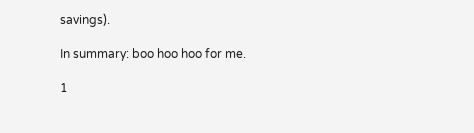savings).

In summary: boo hoo hoo for me.

1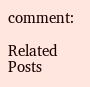comment:

Related Posts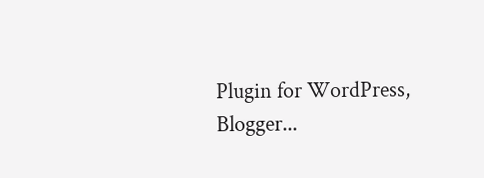Plugin for WordPress, Blogger...